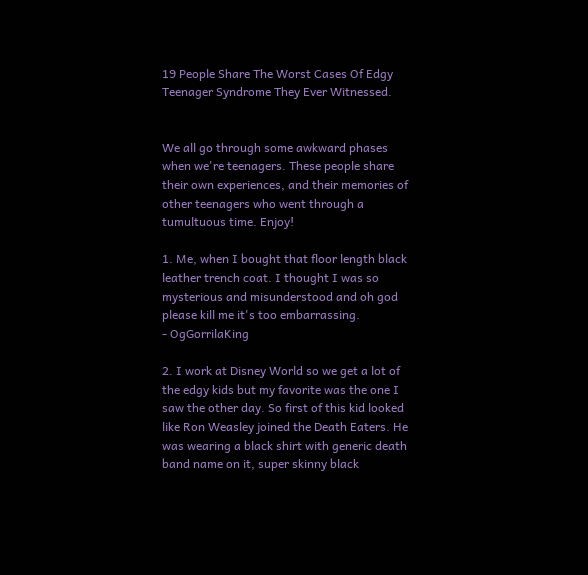19 People Share The Worst Cases Of Edgy Teenager Syndrome They Ever Witnessed.


We all go through some awkward phases when we're teenagers. These people share their own experiences, and their memories of other teenagers who went through a tumultuous time. Enjoy!

1. Me, when I bought that floor length black leather trench coat. I thought I was so mysterious and misunderstood and oh god please kill me it's too embarrassing.
- OgGorrilaKing

2. I work at Disney World so we get a lot of the edgy kids but my favorite was the one I saw the other day. So first of this kid looked like Ron Weasley joined the Death Eaters. He was wearing a black shirt with generic death band name on it, super skinny black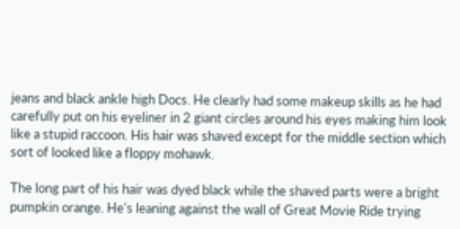jeans and black ankle high Docs. He clearly had some makeup skills as he had carefully put on his eyeliner in 2 giant circles around his eyes making him look like a stupid raccoon. His hair was shaved except for the middle section which sort of looked like a floppy mohawk.

The long part of his hair was dyed black while the shaved parts were a bright pumpkin orange. He's leaning against the wall of Great Movie Ride trying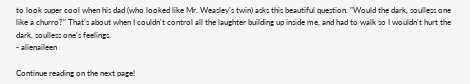to look super cool when his dad (who looked like Mr. Weasley's twin) asks this beautiful question. "Would the dark, soulless one like a churro?" That's about when I couldn't control all the laughter building up inside me, and had to walk so I wouldn't hurt the dark, soulless one's feelings.
- alienaileen

Continue reading on the next page!